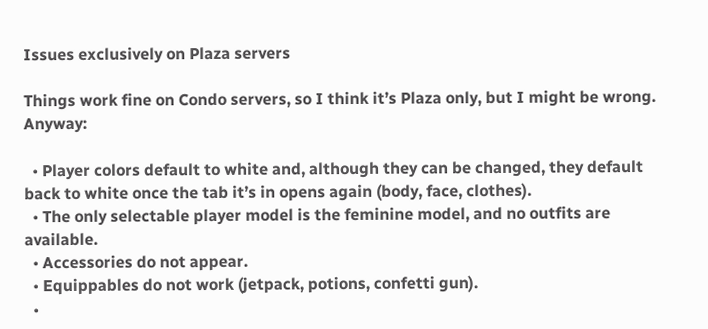Issues exclusively on Plaza servers

Things work fine on Condo servers, so I think it’s Plaza only, but I might be wrong. Anyway:

  • Player colors default to white and, although they can be changed, they default back to white once the tab it’s in opens again (body, face, clothes).
  • The only selectable player model is the feminine model, and no outfits are available.
  • Accessories do not appear.
  • Equippables do not work (jetpack, potions, confetti gun).
  •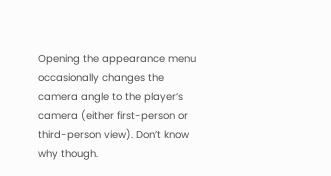Opening the appearance menu occasionally changes the camera angle to the player’s camera (either first-person or third-person view). Don’t know why though.